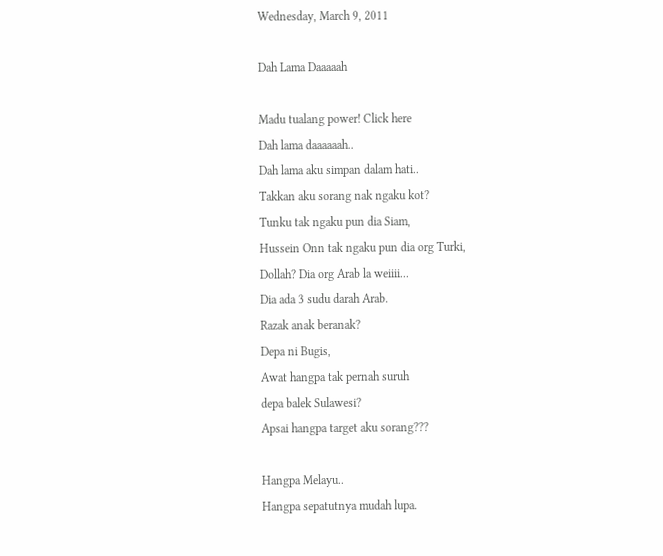Wednesday, March 9, 2011

Dah Lama Daaaaah

Madu tualang power! Click here
Dah lama daaaaaah..
Dah lama aku simpan dalam hati..
Takkan aku sorang nak ngaku kot?
Tunku tak ngaku pun dia Siam,
Hussein Onn tak ngaku pun dia org Turki,
Dollah? Dia org Arab la weiiii...
Dia ada 3 sudu darah Arab.
Razak anak beranak?
Depa ni Bugis,
Awat hangpa tak pernah suruh
depa balek Sulawesi?
Apsai hangpa target aku sorang???

Hangpa Melayu..
Hangpa sepatutnya mudah lupa.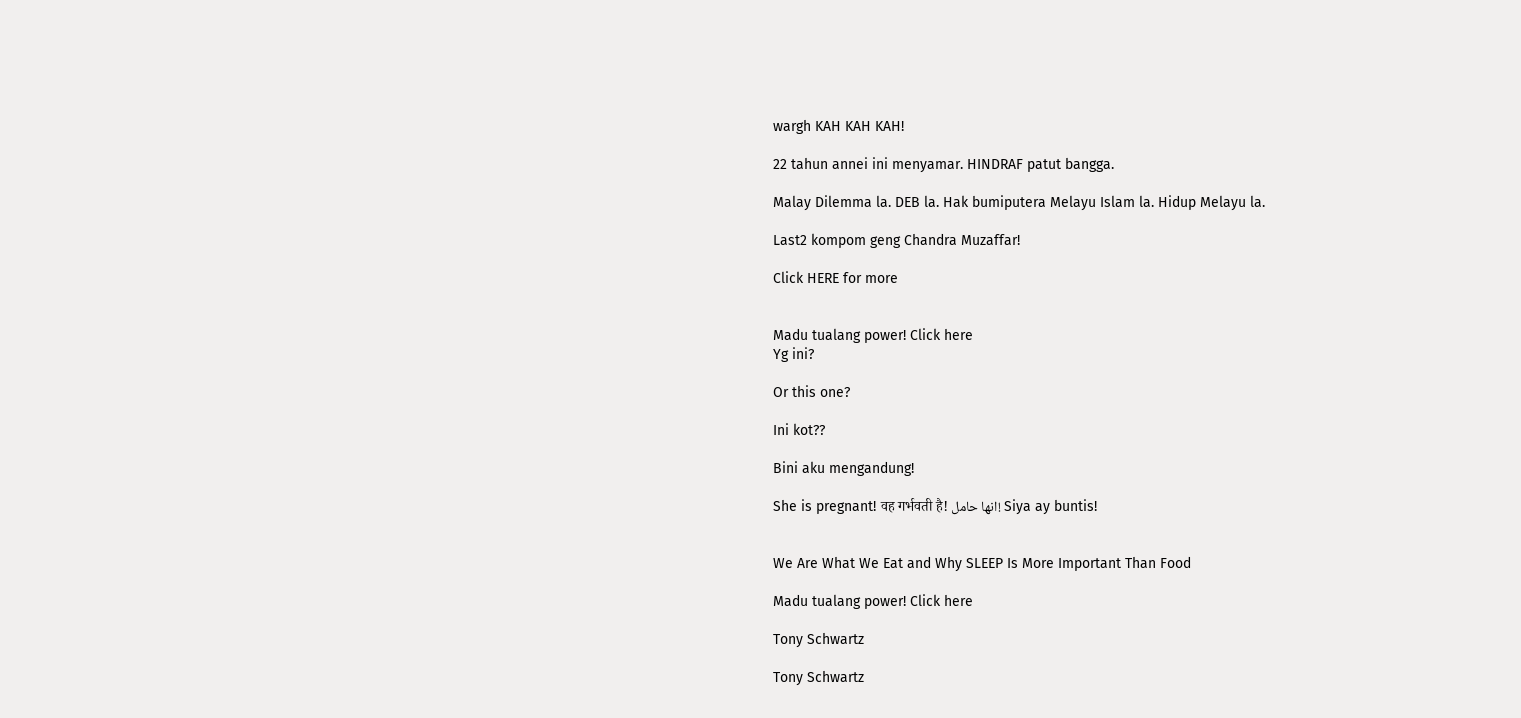wargh KAH KAH KAH!

22 tahun annei ini menyamar. HINDRAF patut bangga.

Malay Dilemma la. DEB la. Hak bumiputera Melayu Islam la. Hidup Melayu la.

Last2 kompom geng Chandra Muzaffar!

Click HERE for more


Madu tualang power! Click here
Yg ini?

Or this one?

Ini kot??

Bini aku mengandung!

She is pregnant! वह गर्भवती है! انها حامل! Siya ay buntis!


We Are What We Eat and Why SLEEP Is More Important Than Food

Madu tualang power! Click here

Tony Schwartz

Tony Schwartz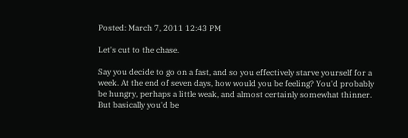Posted: March 7, 2011 12:43 PM

Let's cut to the chase.

Say you decide to go on a fast, and so you effectively starve yourself for a week. At the end of seven days, how would you be feeling? You'd probably be hungry, perhaps a little weak, and almost certainly somewhat thinner. But basically you'd be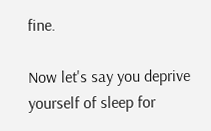fine.

Now let's say you deprive yourself of sleep for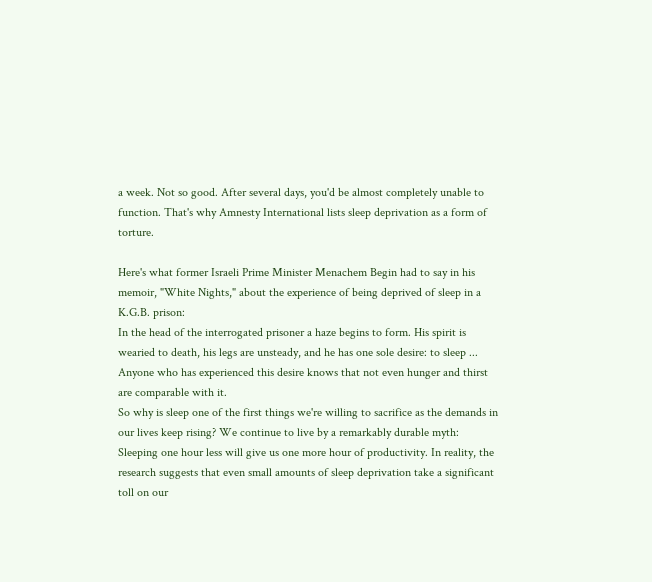a week. Not so good. After several days, you'd be almost completely unable to function. That's why Amnesty International lists sleep deprivation as a form of torture.

Here's what former Israeli Prime Minister Menachem Begin had to say in his memoir, "White Nights," about the experience of being deprived of sleep in a K.G.B. prison:
In the head of the interrogated prisoner a haze begins to form. His spirit is wearied to death, his legs are unsteady, and he has one sole desire: to sleep ... Anyone who has experienced this desire knows that not even hunger and thirst are comparable with it.
So why is sleep one of the first things we're willing to sacrifice as the demands in our lives keep rising? We continue to live by a remarkably durable myth: Sleeping one hour less will give us one more hour of productivity. In reality, the research suggests that even small amounts of sleep deprivation take a significant toll on our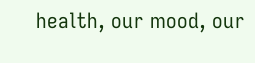health, our mood, our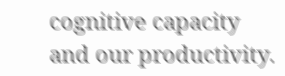cognitive capacity and our productivity.